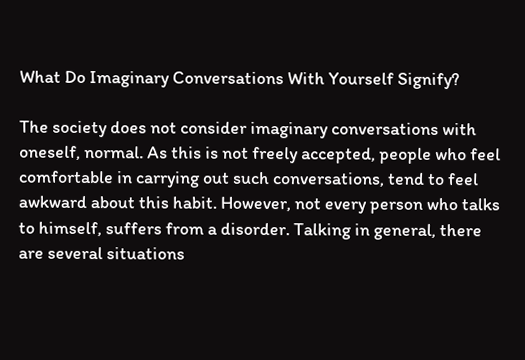What Do Imaginary Conversations With Yourself Signify?

The society does not consider imaginary conversations with oneself, normal. As this is not freely accepted, people who feel comfortable in carrying out such conversations, tend to feel awkward about this habit. However, not every person who talks to himself, suffers from a disorder. Talking in general, there are several situations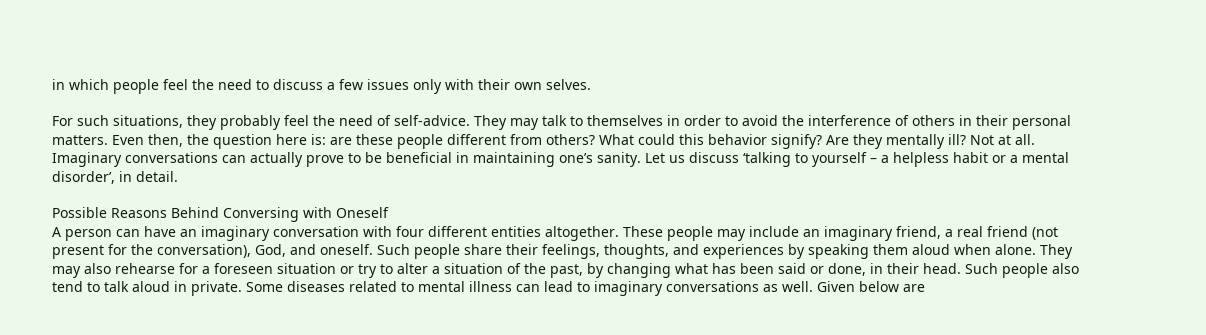in which people feel the need to discuss a few issues only with their own selves.

For such situations, they probably feel the need of self-advice. They may talk to themselves in order to avoid the interference of others in their personal matters. Even then, the question here is: are these people different from others? What could this behavior signify? Are they mentally ill? Not at all. Imaginary conversations can actually prove to be beneficial in maintaining one’s sanity. Let us discuss ‘talking to yourself – a helpless habit or a mental disorder’, in detail.

Possible Reasons Behind Conversing with Oneself
A person can have an imaginary conversation with four different entities altogether. These people may include an imaginary friend, a real friend (not present for the conversation), God, and oneself. Such people share their feelings, thoughts, and experiences by speaking them aloud when alone. They may also rehearse for a foreseen situation or try to alter a situation of the past, by changing what has been said or done, in their head. Such people also tend to talk aloud in private. Some diseases related to mental illness can lead to imaginary conversations as well. Given below are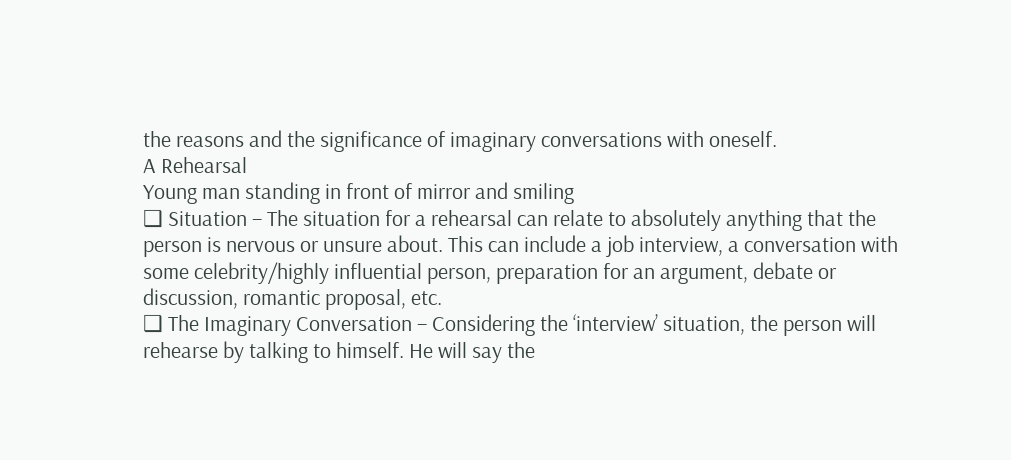the reasons and the significance of imaginary conversations with oneself.
A Rehearsal
Young man standing in front of mirror and smiling
❑ Situation – The situation for a rehearsal can relate to absolutely anything that the person is nervous or unsure about. This can include a job interview, a conversation with some celebrity/highly influential person, preparation for an argument, debate or discussion, romantic proposal, etc.
❑ The Imaginary Conversation – Considering the ‘interview’ situation, the person will rehearse by talking to himself. He will say the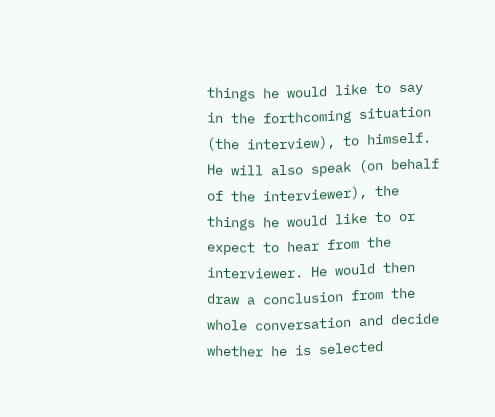things he would like to say in the forthcoming situation (the interview), to himself. He will also speak (on behalf of the interviewer), the things he would like to or expect to hear from the interviewer. He would then draw a conclusion from the whole conversation and decide whether he is selected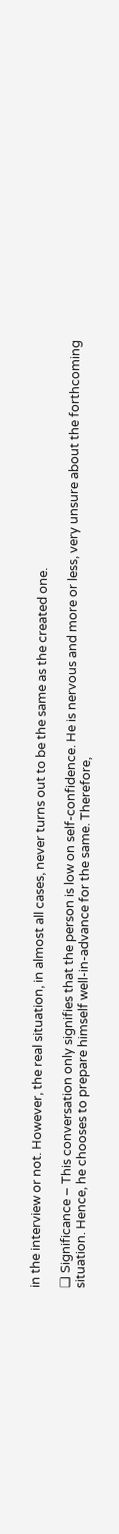in the interview or not. However, the real situation, in almost all cases, never turns out to be the same as the created one.

❑ Significance – This conversation only signifies that the person is low on self-confidence. He is nervous and more or less, very unsure about the forthcoming situation. Hence, he chooses to prepare himself well-in-advance for the same. Therefore,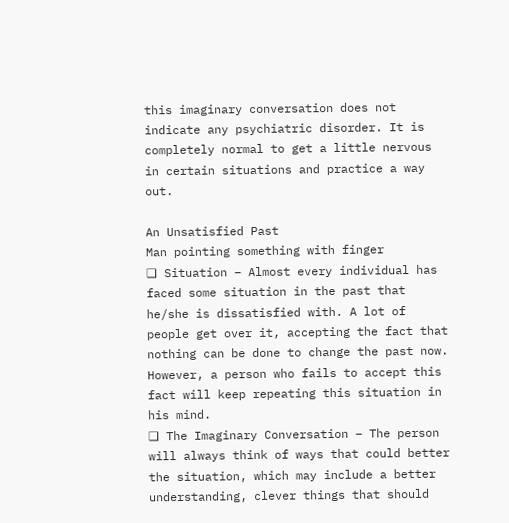this imaginary conversation does not indicate any psychiatric disorder. It is completely normal to get a little nervous in certain situations and practice a way out.

An Unsatisfied Past
Man pointing something with finger
❑ Situation – Almost every individual has faced some situation in the past that he/she is dissatisfied with. A lot of people get over it, accepting the fact that nothing can be done to change the past now. However, a person who fails to accept this fact will keep repeating this situation in his mind.
❑ The Imaginary Conversation – The person will always think of ways that could better the situation, which may include a better understanding, clever things that should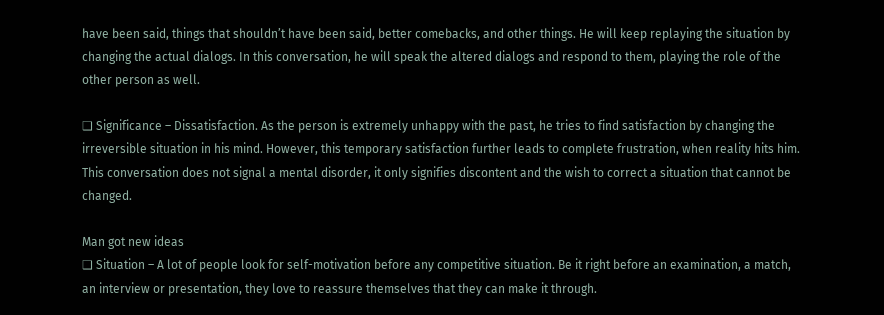have been said, things that shouldn’t have been said, better comebacks, and other things. He will keep replaying the situation by changing the actual dialogs. In this conversation, he will speak the altered dialogs and respond to them, playing the role of the other person as well.

❑ Significance – Dissatisfaction. As the person is extremely unhappy with the past, he tries to find satisfaction by changing the irreversible situation in his mind. However, this temporary satisfaction further leads to complete frustration, when reality hits him. This conversation does not signal a mental disorder, it only signifies discontent and the wish to correct a situation that cannot be changed.

Man got new ideas
❑ Situation – A lot of people look for self-motivation before any competitive situation. Be it right before an examination, a match, an interview or presentation, they love to reassure themselves that they can make it through.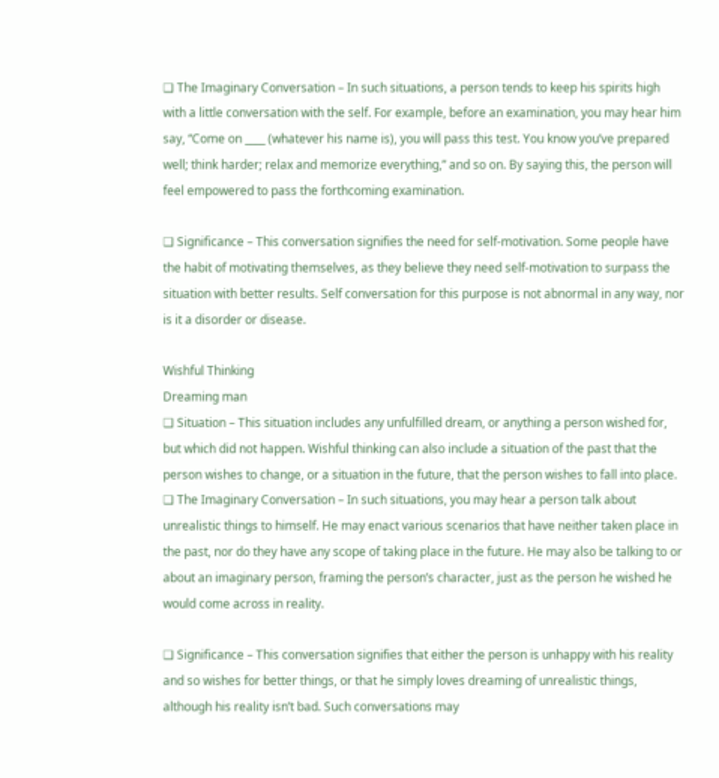❑ The Imaginary Conversation – In such situations, a person tends to keep his spirits high with a little conversation with the self. For example, before an examination, you may hear him say, “Come on ____ (whatever his name is), you will pass this test. You know you’ve prepared well; think harder; relax and memorize everything,” and so on. By saying this, the person will feel empowered to pass the forthcoming examination.

❑ Significance – This conversation signifies the need for self-motivation. Some people have the habit of motivating themselves, as they believe they need self-motivation to surpass the situation with better results. Self conversation for this purpose is not abnormal in any way, nor is it a disorder or disease.

Wishful Thinking
Dreaming man
❑ Situation – This situation includes any unfulfilled dream, or anything a person wished for, but which did not happen. Wishful thinking can also include a situation of the past that the person wishes to change, or a situation in the future, that the person wishes to fall into place.
❑ The Imaginary Conversation – In such situations, you may hear a person talk about unrealistic things to himself. He may enact various scenarios that have neither taken place in the past, nor do they have any scope of taking place in the future. He may also be talking to or about an imaginary person, framing the person’s character, just as the person he wished he would come across in reality.

❑ Significance – This conversation signifies that either the person is unhappy with his reality and so wishes for better things, or that he simply loves dreaming of unrealistic things, although his reality isn’t bad. Such conversations may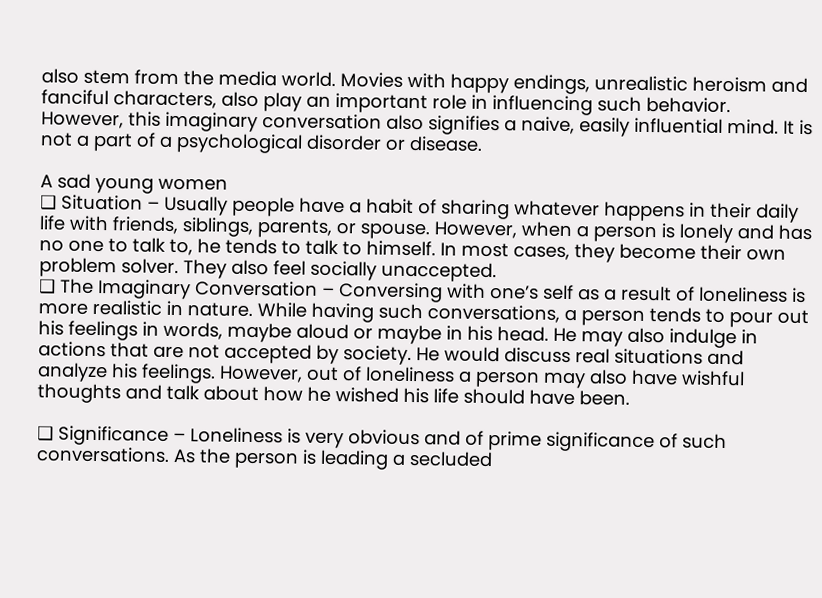also stem from the media world. Movies with happy endings, unrealistic heroism and fanciful characters, also play an important role in influencing such behavior. However, this imaginary conversation also signifies a naive, easily influential mind. It is not a part of a psychological disorder or disease.

A sad young women
❑ Situation – Usually people have a habit of sharing whatever happens in their daily life with friends, siblings, parents, or spouse. However, when a person is lonely and has no one to talk to, he tends to talk to himself. In most cases, they become their own problem solver. They also feel socially unaccepted.
❑ The Imaginary Conversation – Conversing with one’s self as a result of loneliness is more realistic in nature. While having such conversations, a person tends to pour out his feelings in words, maybe aloud or maybe in his head. He may also indulge in actions that are not accepted by society. He would discuss real situations and analyze his feelings. However, out of loneliness a person may also have wishful thoughts and talk about how he wished his life should have been.

❑ Significance – Loneliness is very obvious and of prime significance of such conversations. As the person is leading a secluded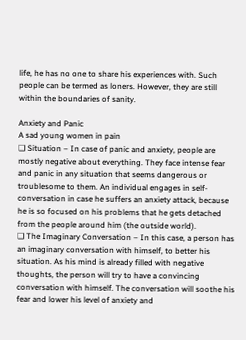life, he has no one to share his experiences with. Such people can be termed as loners. However, they are still within the boundaries of sanity.

Anxiety and Panic
A sad young women in pain
❑ Situation – In case of panic and anxiety, people are mostly negative about everything. They face intense fear and panic in any situation that seems dangerous or troublesome to them. An individual engages in self-conversation in case he suffers an anxiety attack, because he is so focused on his problems that he gets detached from the people around him (the outside world).
❑ The Imaginary Conversation – In this case, a person has an imaginary conversation with himself, to better his situation. As his mind is already filled with negative thoughts, the person will try to have a convincing conversation with himself. The conversation will soothe his fear and lower his level of anxiety and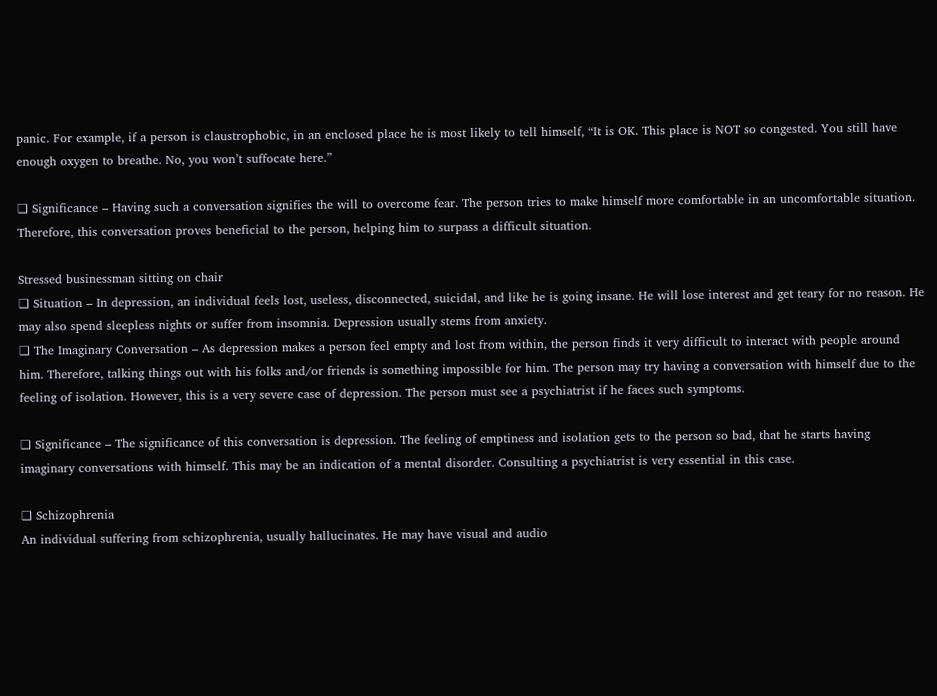panic. For example, if a person is claustrophobic, in an enclosed place he is most likely to tell himself, “It is OK. This place is NOT so congested. You still have enough oxygen to breathe. No, you won’t suffocate here.”

❑ Significance – Having such a conversation signifies the will to overcome fear. The person tries to make himself more comfortable in an uncomfortable situation. Therefore, this conversation proves beneficial to the person, helping him to surpass a difficult situation.

Stressed businessman sitting on chair
❑ Situation – In depression, an individual feels lost, useless, disconnected, suicidal, and like he is going insane. He will lose interest and get teary for no reason. He may also spend sleepless nights or suffer from insomnia. Depression usually stems from anxiety.
❑ The Imaginary Conversation – As depression makes a person feel empty and lost from within, the person finds it very difficult to interact with people around him. Therefore, talking things out with his folks and/or friends is something impossible for him. The person may try having a conversation with himself due to the feeling of isolation. However, this is a very severe case of depression. The person must see a psychiatrist if he faces such symptoms.

❑ Significance – The significance of this conversation is depression. The feeling of emptiness and isolation gets to the person so bad, that he starts having imaginary conversations with himself. This may be an indication of a mental disorder. Consulting a psychiatrist is very essential in this case.

❑ Schizophrenia
An individual suffering from schizophrenia, usually hallucinates. He may have visual and audio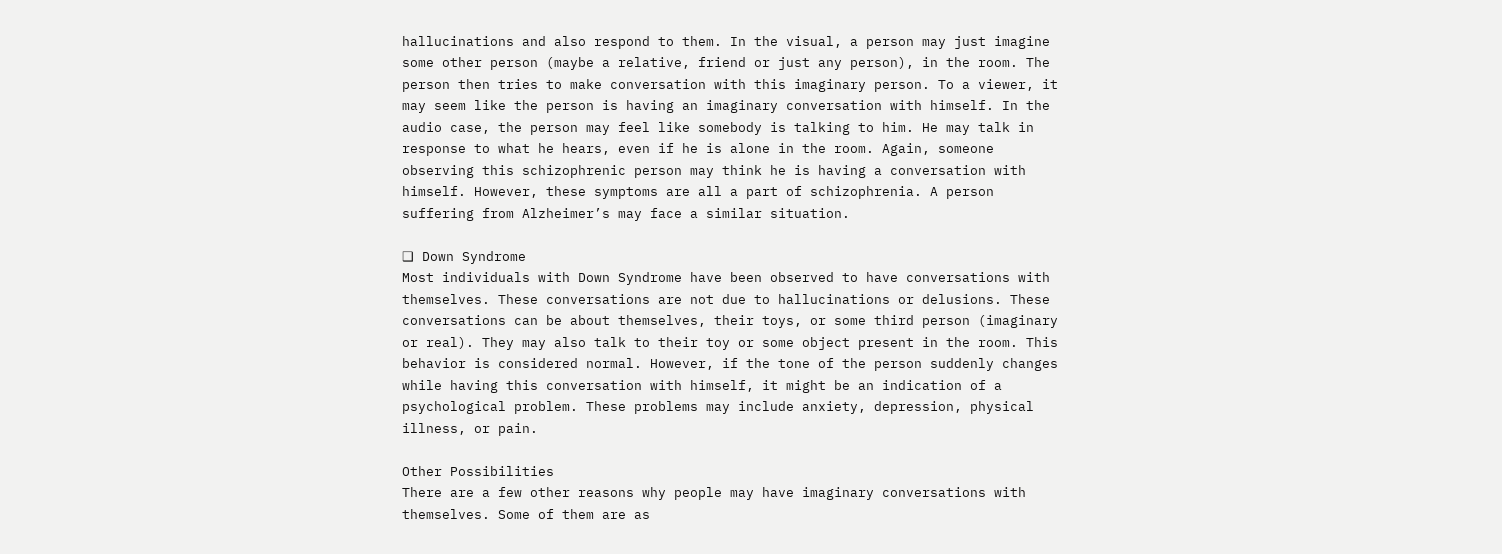hallucinations and also respond to them. In the visual, a person may just imagine some other person (maybe a relative, friend or just any person), in the room. The person then tries to make conversation with this imaginary person. To a viewer, it may seem like the person is having an imaginary conversation with himself. In the audio case, the person may feel like somebody is talking to him. He may talk in response to what he hears, even if he is alone in the room. Again, someone observing this schizophrenic person may think he is having a conversation with himself. However, these symptoms are all a part of schizophrenia. A person suffering from Alzheimer’s may face a similar situation.

❑ Down Syndrome
Most individuals with Down Syndrome have been observed to have conversations with themselves. These conversations are not due to hallucinations or delusions. These conversations can be about themselves, their toys, or some third person (imaginary or real). They may also talk to their toy or some object present in the room. This behavior is considered normal. However, if the tone of the person suddenly changes while having this conversation with himself, it might be an indication of a psychological problem. These problems may include anxiety, depression, physical illness, or pain.

Other Possibilities
There are a few other reasons why people may have imaginary conversations with themselves. Some of them are as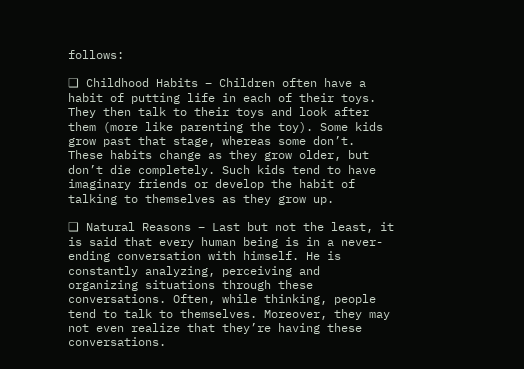follows:

❑ Childhood Habits – Children often have a habit of putting life in each of their toys. They then talk to their toys and look after them (more like parenting the toy). Some kids grow past that stage, whereas some don’t. These habits change as they grow older, but don’t die completely. Such kids tend to have imaginary friends or develop the habit of talking to themselves as they grow up.

❑ Natural Reasons – Last but not the least, it is said that every human being is in a never-ending conversation with himself. He is constantly analyzing, perceiving and organizing situations through these conversations. Often, while thinking, people tend to talk to themselves. Moreover, they may not even realize that they’re having these conversations.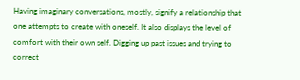Having imaginary conversations, mostly, signify a relationship that one attempts to create with oneself. It also displays the level of comfort with their own self. Digging up past issues and trying to correct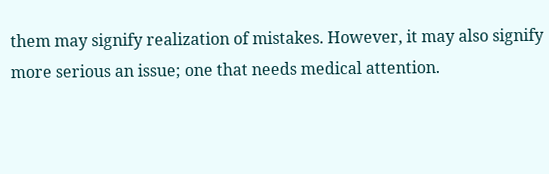them may signify realization of mistakes. However, it may also signify more serious an issue; one that needs medical attention.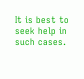It is best to seek help in such cases.